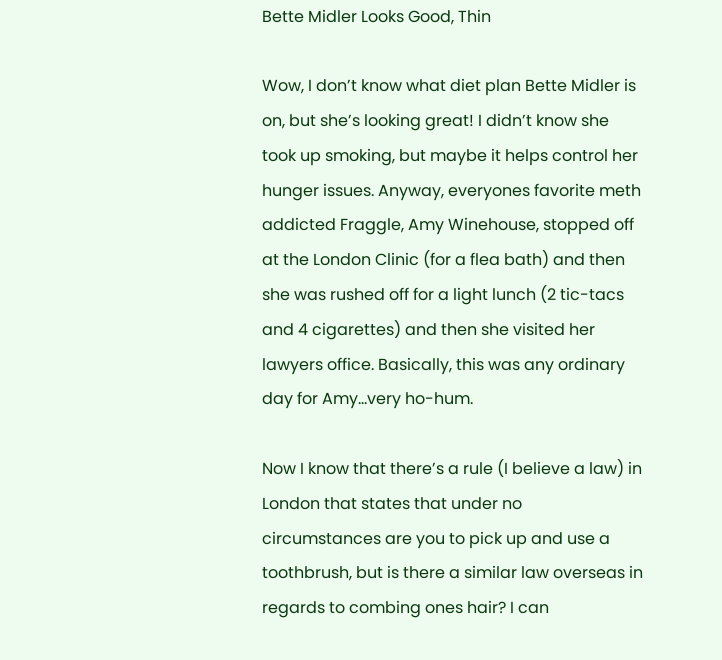Bette Midler Looks Good, Thin

Wow, I don’t know what diet plan Bette Midler is on, but she’s looking great! I didn’t know she took up smoking, but maybe it helps control her hunger issues. Anyway, everyones favorite meth addicted Fraggle, Amy Winehouse, stopped off at the London Clinic (for a flea bath) and then she was rushed off for a light lunch (2 tic-tacs and 4 cigarettes) and then she visited her lawyers office. Basically, this was any ordinary day for Amy…very ho-hum.

Now I know that there’s a rule (I believe a law) in London that states that under no circumstances are you to pick up and use a toothbrush, but is there a similar law overseas in regards to combing ones hair? I can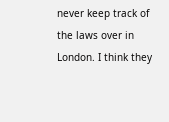never keep track of the laws over in London. I think they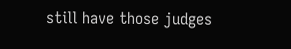still have those judges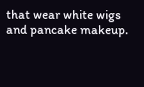that wear white wigs and pancake makeup.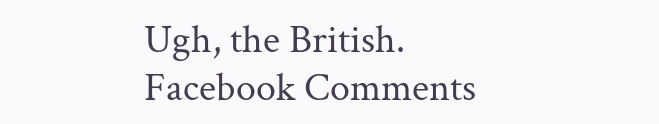Ugh, the British.
Facebook Comments